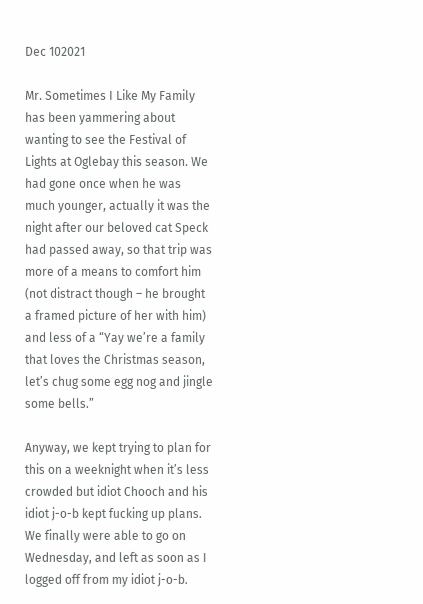Dec 102021

Mr. Sometimes I Like My Family has been yammering about wanting to see the Festival of Lights at Oglebay this season. We had gone once when he was much younger, actually it was the night after our beloved cat Speck had passed away, so that trip was more of a means to comfort him (not distract though – he brought a framed picture of her with him) and less of a “Yay we’re a family that loves the Christmas season, let’s chug some egg nog and jingle some bells.”

Anyway, we kept trying to plan for this on a weeknight when it’s less crowded but idiot Chooch and his idiot j-o-b kept fucking up plans. We finally were able to go on Wednesday, and left as soon as I logged off from my idiot j-o-b.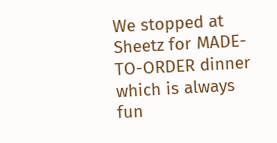We stopped at Sheetz for MADE-TO-ORDER dinner which is always fun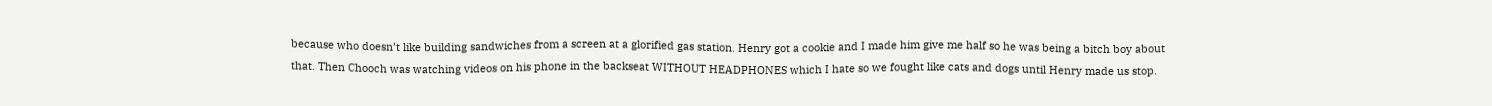because who doesn’t like building sandwiches from a screen at a glorified gas station. Henry got a cookie and I made him give me half so he was being a bitch boy about that. Then Chooch was watching videos on his phone in the backseat WITHOUT HEADPHONES which I hate so we fought like cats and dogs until Henry made us stop.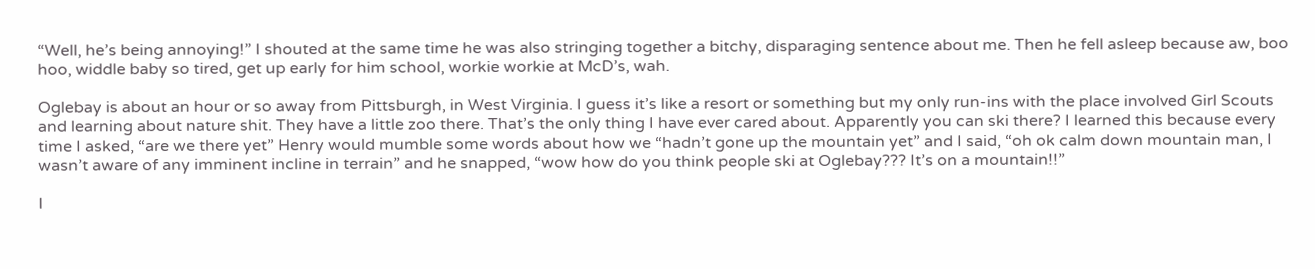“Well, he’s being annoying!” I shouted at the same time he was also stringing together a bitchy, disparaging sentence about me. Then he fell asleep because aw, boo hoo, widdle baby so tired, get up early for him school, workie workie at McD’s, wah.

Oglebay is about an hour or so away from Pittsburgh, in West Virginia. I guess it’s like a resort or something but my only run-ins with the place involved Girl Scouts and learning about nature shit. They have a little zoo there. That’s the only thing I have ever cared about. Apparently you can ski there? I learned this because every time I asked, “are we there yet” Henry would mumble some words about how we “hadn’t gone up the mountain yet” and I said, “oh ok calm down mountain man, I wasn’t aware of any imminent incline in terrain” and he snapped, “wow how do you think people ski at Oglebay??? It’s on a mountain!!”

I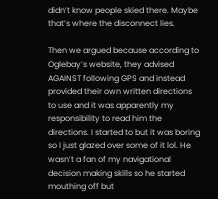didn’t know people skied there. Maybe that’s where the disconnect lies.

Then we argued because according to Oglebay’s website, they advised AGAINST following GPS and instead provided their own written directions to use and it was apparently my responsibility to read him the directions. I started to but it was boring so I just glazed over some of it lol. He wasn’t a fan of my navigational decision making skills so he started mouthing off but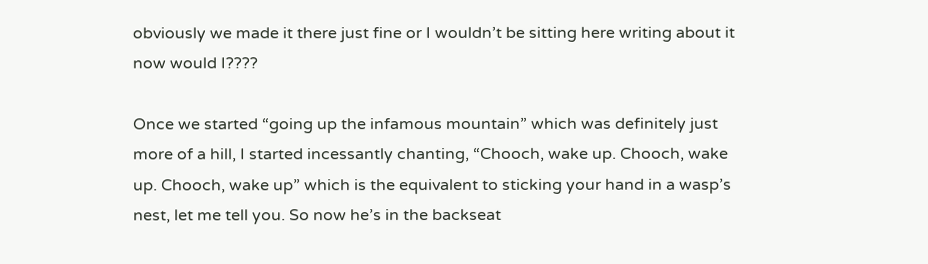obviously we made it there just fine or I wouldn’t be sitting here writing about it now would I????

Once we started “going up the infamous mountain” which was definitely just more of a hill, I started incessantly chanting, “Chooch, wake up. Chooch, wake up. Chooch, wake up” which is the equivalent to sticking your hand in a wasp’s nest, let me tell you. So now he’s in the backseat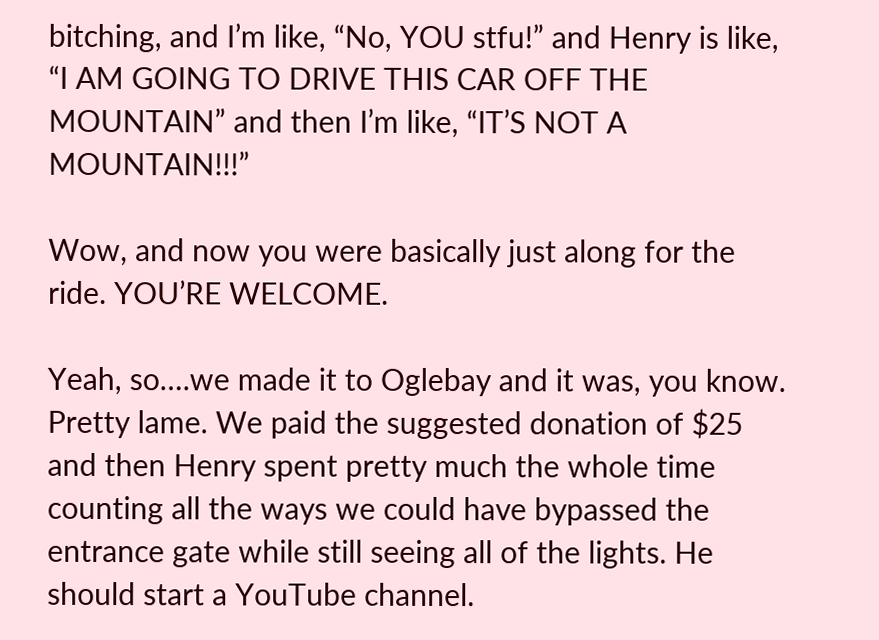bitching, and I’m like, “No, YOU stfu!” and Henry is like, “I AM GOING TO DRIVE THIS CAR OFF THE MOUNTAIN” and then I’m like, “IT’S NOT A MOUNTAIN!!!”

Wow, and now you were basically just along for the ride. YOU’RE WELCOME.

Yeah, so….we made it to Oglebay and it was, you know. Pretty lame. We paid the suggested donation of $25 and then Henry spent pretty much the whole time counting all the ways we could have bypassed the entrance gate while still seeing all of the lights. He should start a YouTube channel.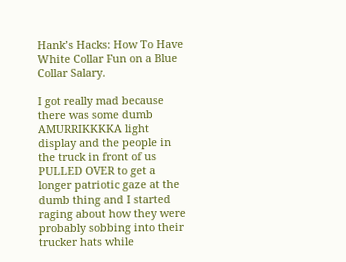Hank’s Hacks: How To Have White Collar Fun on a Blue Collar Salary.

I got really mad because there was some dumb AMURRIKKKKA light display and the people in the truck in front of us PULLED OVER to get a longer patriotic gaze at the dumb thing and I started raging about how they were probably sobbing into their trucker hats while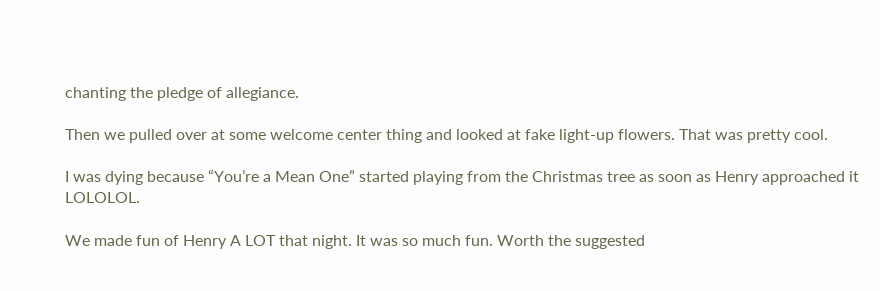chanting the pledge of allegiance.

Then we pulled over at some welcome center thing and looked at fake light-up flowers. That was pretty cool.

I was dying because “You’re a Mean One” started playing from the Christmas tree as soon as Henry approached it LOLOLOL.

We made fun of Henry A LOT that night. It was so much fun. Worth the suggested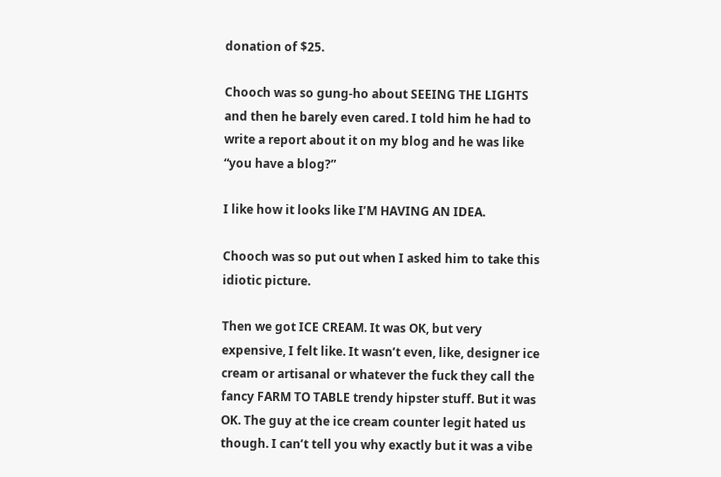donation of $25.

Chooch was so gung-ho about SEEING THE LIGHTS and then he barely even cared. I told him he had to write a report about it on my blog and he was like “you have a blog?”

I like how it looks like I’M HAVING AN IDEA.

Chooch was so put out when I asked him to take this idiotic picture.

Then we got ICE CREAM. It was OK, but very expensive, I felt like. It wasn’t even, like, designer ice cream or artisanal or whatever the fuck they call the fancy FARM TO TABLE trendy hipster stuff. But it was OK. The guy at the ice cream counter legit hated us though. I can’t tell you why exactly but it was a vibe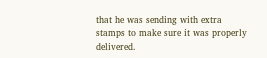that he was sending with extra stamps to make sure it was properly delivered.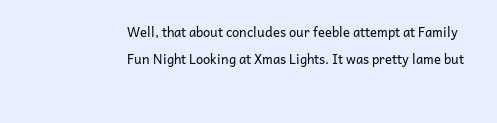Well, that about concludes our feeble attempt at Family Fun Night Looking at Xmas Lights. It was pretty lame but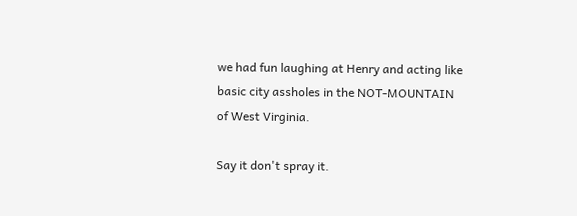we had fun laughing at Henry and acting like basic city assholes in the NOT-MOUNTAIN of West Virginia.

Say it don't spray it.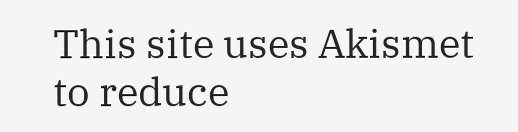This site uses Akismet to reduce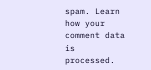spam. Learn how your comment data is processed.